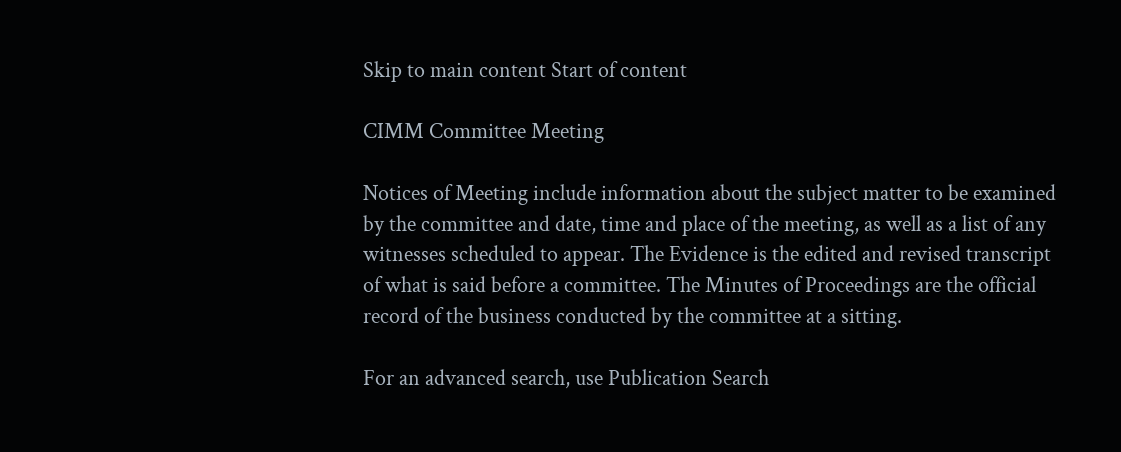Skip to main content Start of content

CIMM Committee Meeting

Notices of Meeting include information about the subject matter to be examined by the committee and date, time and place of the meeting, as well as a list of any witnesses scheduled to appear. The Evidence is the edited and revised transcript of what is said before a committee. The Minutes of Proceedings are the official record of the business conducted by the committee at a sitting.

For an advanced search, use Publication Search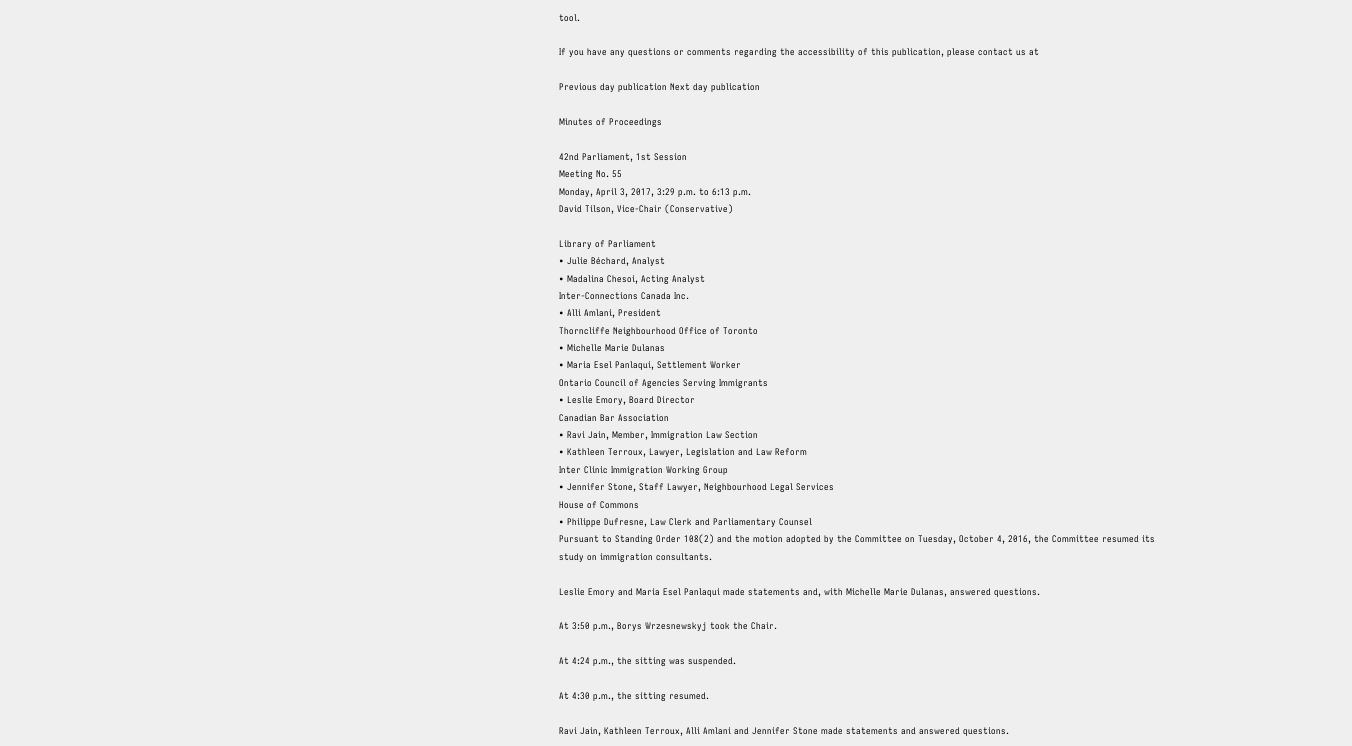tool.

If you have any questions or comments regarding the accessibility of this publication, please contact us at

Previous day publication Next day publication

Minutes of Proceedings

42nd Parliament, 1st Session
Meeting No. 55
Monday, April 3, 2017, 3:29 p.m. to 6:13 p.m.
David Tilson, Vice-Chair (Conservative)

Library of Parliament
• Julie Béchard, Analyst
• Madalina Chesoi, Acting Analyst
Inter-Connections Canada Inc.
• Alli Amlani, President
Thorncliffe Neighbourhood Office of Toronto
• Michelle Marie Dulanas
• Maria Esel Panlaqui, Settlement Worker
Ontario Council of Agencies Serving Immigrants
• Leslie Emory, Board Director
Canadian Bar Association
• Ravi Jain, Member, Immigration Law Section
• Kathleen Terroux, Lawyer, Legislation and Law Reform
Inter Clinic Immigration Working Group
• Jennifer Stone, Staff Lawyer, Neighbourhood Legal Services
House of Commons
• Philippe Dufresne, Law Clerk and Parliamentary Counsel
Pursuant to Standing Order 108(2) and the motion adopted by the Committee on Tuesday, October 4, 2016, the Committee resumed its study on immigration consultants.

Leslie Emory and Maria Esel Panlaqui made statements and, with Michelle Marie Dulanas, answered questions.

At 3:50 p.m., Borys Wrzesnewskyj took the Chair.

At 4:24 p.m., the sitting was suspended.

At 4:30 p.m., the sitting resumed.

Ravi Jain, Kathleen Terroux, Alli Amlani and Jennifer Stone made statements and answered questions.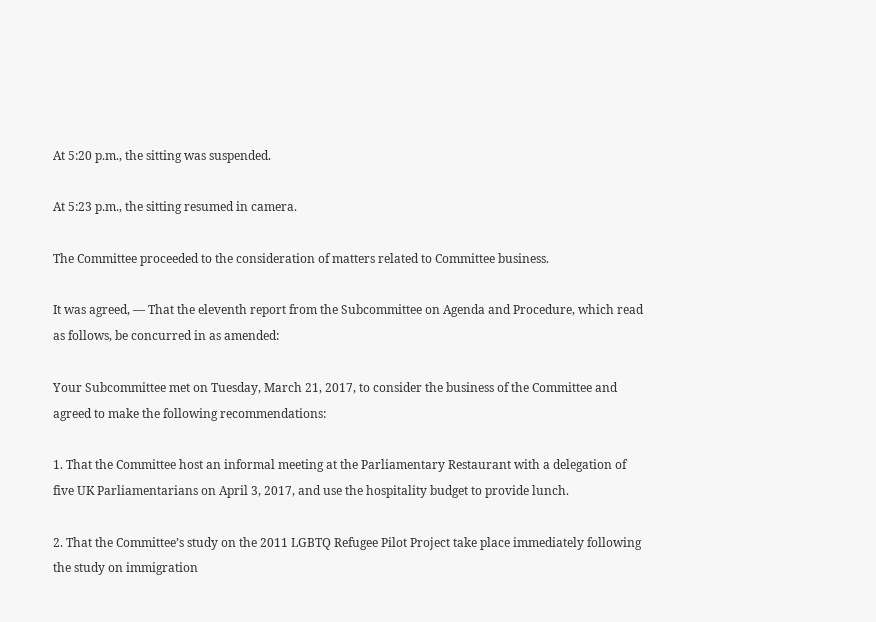At 5:20 p.m., the sitting was suspended.

At 5:23 p.m., the sitting resumed in camera.

The Committee proceeded to the consideration of matters related to Committee business.

It was agreed, — That the eleventh report from the Subcommittee on Agenda and Procedure, which read as follows, be concurred in as amended:

Your Subcommittee met on Tuesday, March 21, 2017, to consider the business of the Committee and agreed to make the following recommendations:

1. That the Committee host an informal meeting at the Parliamentary Restaurant with a delegation of five UK Parliamentarians on April 3, 2017, and use the hospitality budget to provide lunch.

2. That the Committee’s study on the 2011 LGBTQ Refugee Pilot Project take place immediately following the study on immigration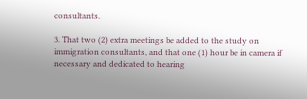consultants.

3. That two (2) extra meetings be added to the study on immigration consultants, and that one (1) hour be in camera if necessary and dedicated to hearing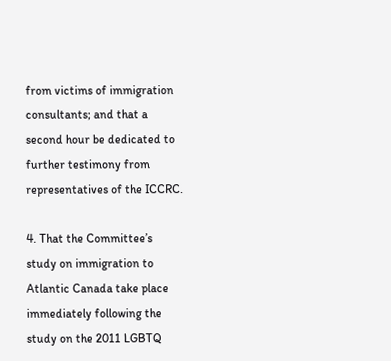from victims of immigration consultants; and that a second hour be dedicated to further testimony from representatives of the ICCRC.

4. That the Committee’s study on immigration to Atlantic Canada take place immediately following the study on the 2011 LGBTQ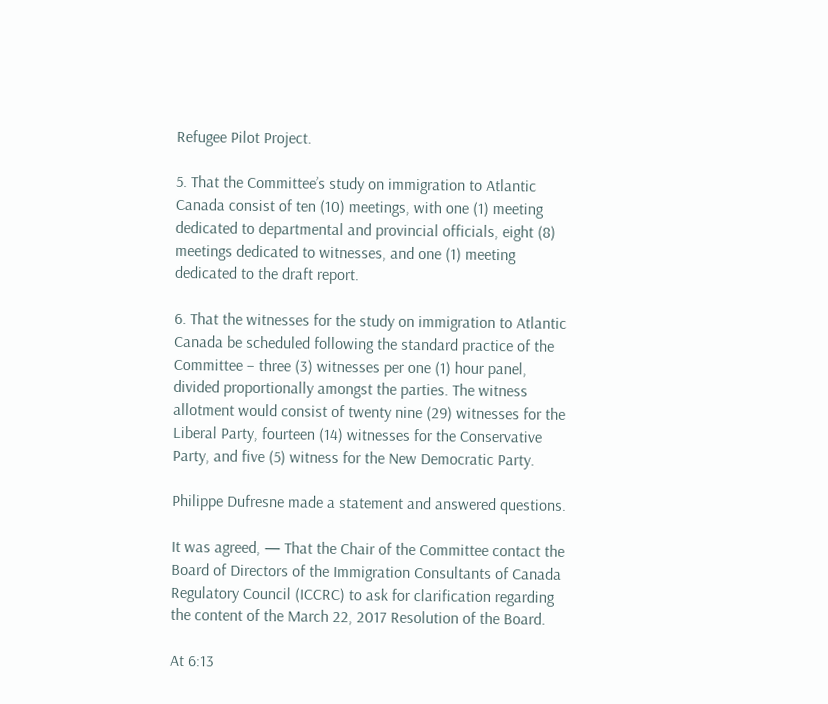Refugee Pilot Project.

5. That the Committee’s study on immigration to Atlantic Canada consist of ten (10) meetings, with one (1) meeting dedicated to departmental and provincial officials, eight (8) meetings dedicated to witnesses, and one (1) meeting dedicated to the draft report.

6. That the witnesses for the study on immigration to Atlantic Canada be scheduled following the standard practice of the Committee – three (3) witnesses per one (1) hour panel, divided proportionally amongst the parties. The witness allotment would consist of twenty nine (29) witnesses for the Liberal Party, fourteen (14) witnesses for the Conservative Party, and five (5) witness for the New Democratic Party.

Philippe Dufresne made a statement and answered questions.

It was agreed, — That the Chair of the Committee contact the Board of Directors of the Immigration Consultants of Canada Regulatory Council (ICCRC) to ask for clarification regarding the content of the March 22, 2017 Resolution of the Board.

At 6:13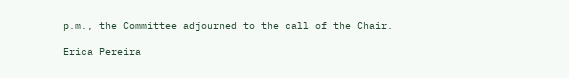p.m., the Committee adjourned to the call of the Chair.

Erica Pereira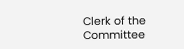Clerk of the Committee